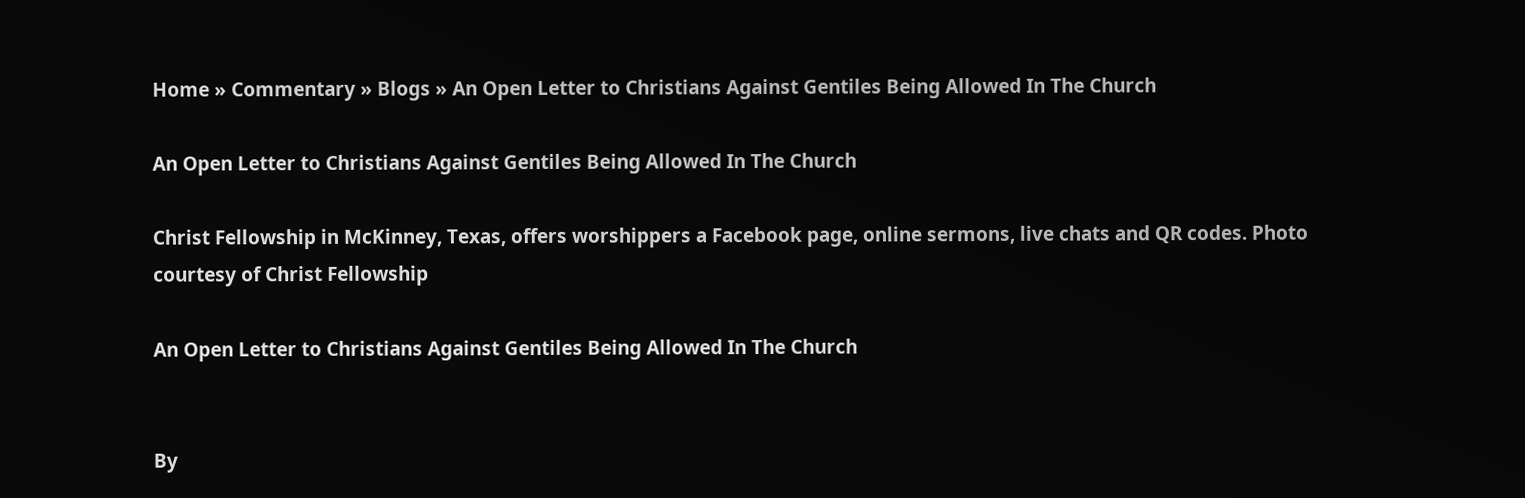Home » Commentary » Blogs » An Open Letter to Christians Against Gentiles Being Allowed In The Church

An Open Letter to Christians Against Gentiles Being Allowed In The Church

Christ Fellowship in McKinney, Texas, offers worshippers a Facebook page, online sermons, live chats and QR codes. Photo courtesy of Christ Fellowship

An Open Letter to Christians Against Gentiles Being Allowed In The Church


By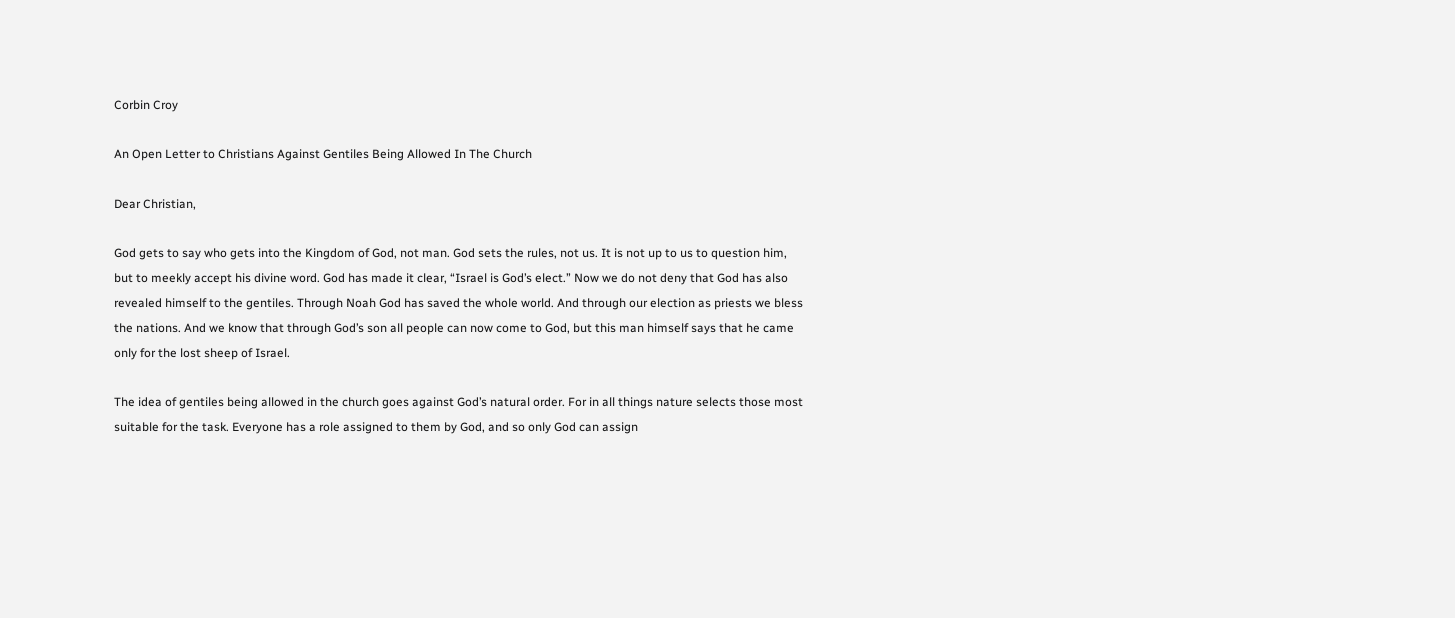Corbin Croy

An Open Letter to Christians Against Gentiles Being Allowed In The Church

Dear Christian,

God gets to say who gets into the Kingdom of God, not man. God sets the rules, not us. It is not up to us to question him, but to meekly accept his divine word. God has made it clear, “Israel is God’s elect.” Now we do not deny that God has also revealed himself to the gentiles. Through Noah God has saved the whole world. And through our election as priests we bless the nations. And we know that through God’s son all people can now come to God, but this man himself says that he came only for the lost sheep of Israel.

The idea of gentiles being allowed in the church goes against God’s natural order. For in all things nature selects those most suitable for the task. Everyone has a role assigned to them by God, and so only God can assign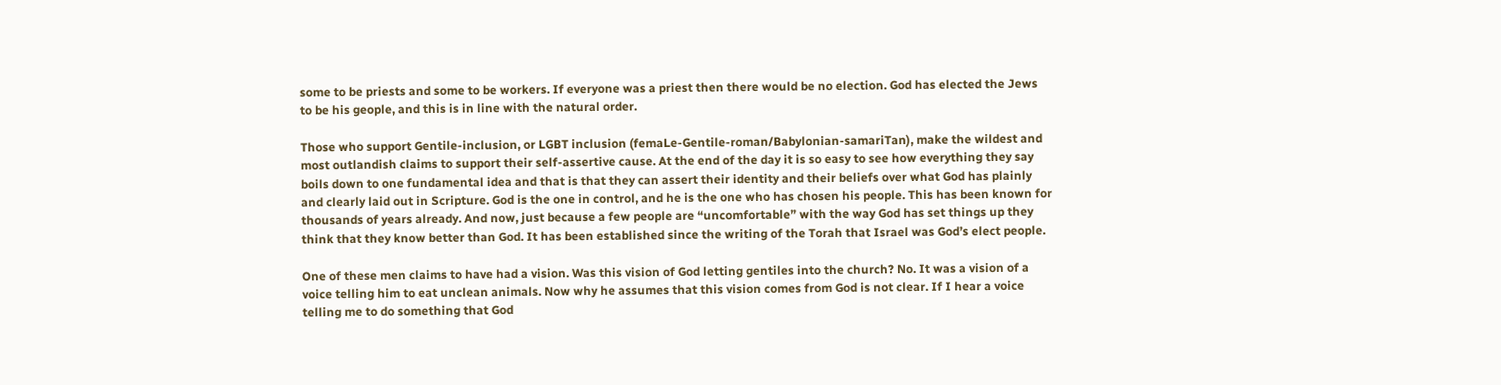some to be priests and some to be workers. If everyone was a priest then there would be no election. God has elected the Jews to be his geople, and this is in line with the natural order.

Those who support Gentile-inclusion, or LGBT inclusion (femaLe-Gentile-roman/Babylonian-samariTan), make the wildest and most outlandish claims to support their self-assertive cause. At the end of the day it is so easy to see how everything they say boils down to one fundamental idea and that is that they can assert their identity and their beliefs over what God has plainly and clearly laid out in Scripture. God is the one in control, and he is the one who has chosen his people. This has been known for thousands of years already. And now, just because a few people are “uncomfortable” with the way God has set things up they think that they know better than God. It has been established since the writing of the Torah that Israel was God’s elect people.

One of these men claims to have had a vision. Was this vision of God letting gentiles into the church? No. It was a vision of a voice telling him to eat unclean animals. Now why he assumes that this vision comes from God is not clear. If I hear a voice telling me to do something that God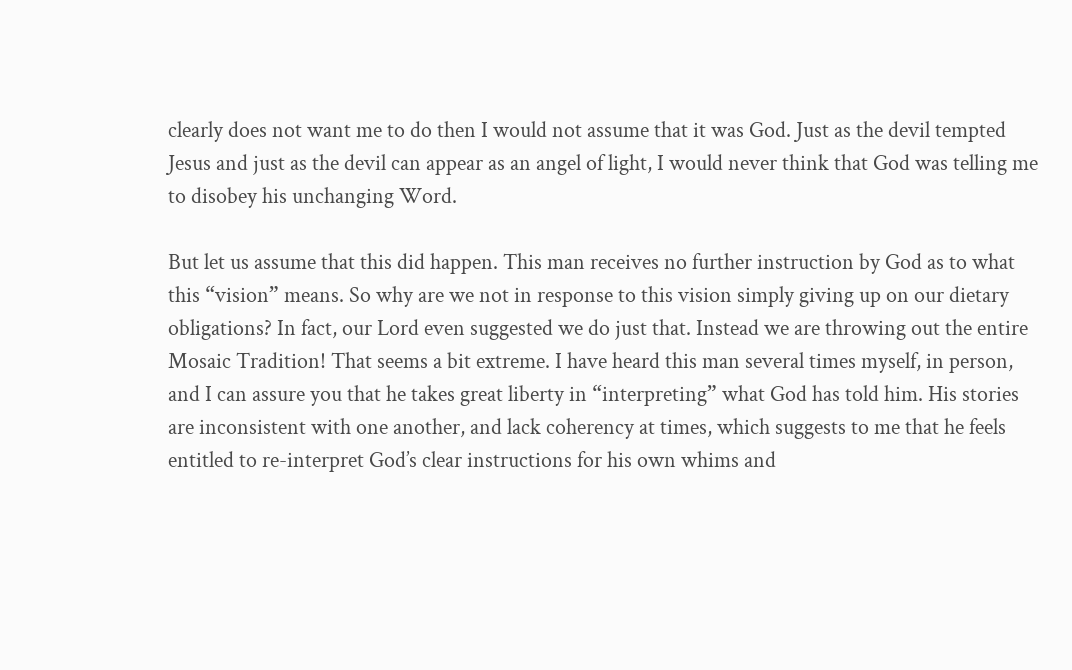clearly does not want me to do then I would not assume that it was God. Just as the devil tempted Jesus and just as the devil can appear as an angel of light, I would never think that God was telling me to disobey his unchanging Word.

But let us assume that this did happen. This man receives no further instruction by God as to what this “vision” means. So why are we not in response to this vision simply giving up on our dietary obligations? In fact, our Lord even suggested we do just that. Instead we are throwing out the entire Mosaic Tradition! That seems a bit extreme. I have heard this man several times myself, in person, and I can assure you that he takes great liberty in “interpreting” what God has told him. His stories are inconsistent with one another, and lack coherency at times, which suggests to me that he feels entitled to re-interpret God’s clear instructions for his own whims and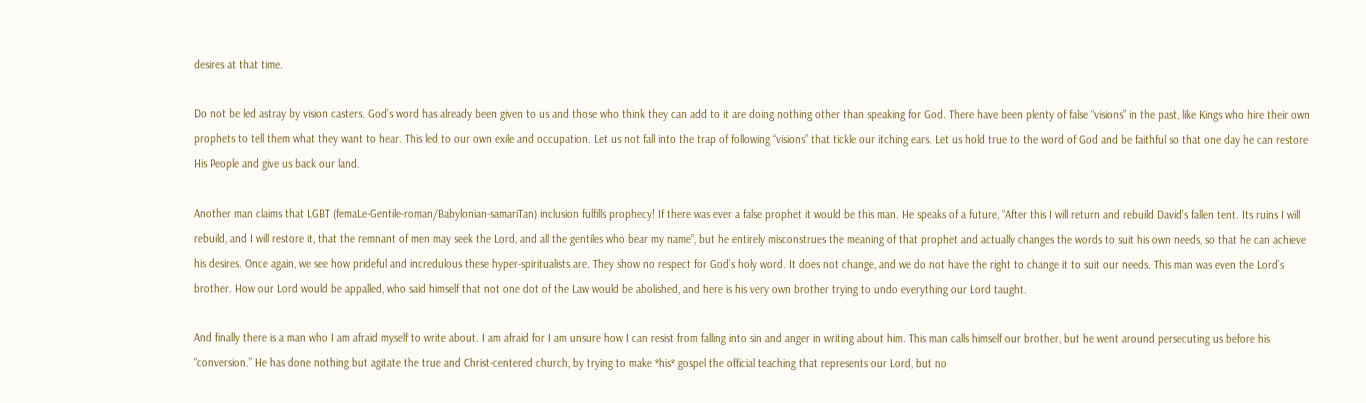desires at that time.

Do not be led astray by vision casters. God’s word has already been given to us and those who think they can add to it are doing nothing other than speaking for God. There have been plenty of false “visions” in the past, like Kings who hire their own prophets to tell them what they want to hear. This led to our own exile and occupation. Let us not fall into the trap of following “visions” that tickle our itching ears. Let us hold true to the word of God and be faithful so that one day he can restore His People and give us back our land.

Another man claims that LGBT (femaLe-Gentile-roman/Babylonian-samariTan) inclusion fulfills prophecy! If there was ever a false prophet it would be this man. He speaks of a future, “After this I will return and rebuild David’s fallen tent. Its ruins I will rebuild, and I will restore it, that the remnant of men may seek the Lord, and all the gentiles who bear my name”, but he entirely misconstrues the meaning of that prophet and actually changes the words to suit his own needs, so that he can achieve his desires. Once again, we see how prideful and incredulous these hyper-spiritualists are. They show no respect for God’s holy word. It does not change, and we do not have the right to change it to suit our needs. This man was even the Lord’s brother. How our Lord would be appalled, who said himself that not one dot of the Law would be abolished, and here is his very own brother trying to undo everything our Lord taught.

And finally there is a man who I am afraid myself to write about. I am afraid for I am unsure how I can resist from falling into sin and anger in writing about him. This man calls himself our brother, but he went around persecuting us before his “conversion.” He has done nothing but agitate the true and Christ-centered church, by trying to make *his* gospel the official teaching that represents our Lord, but no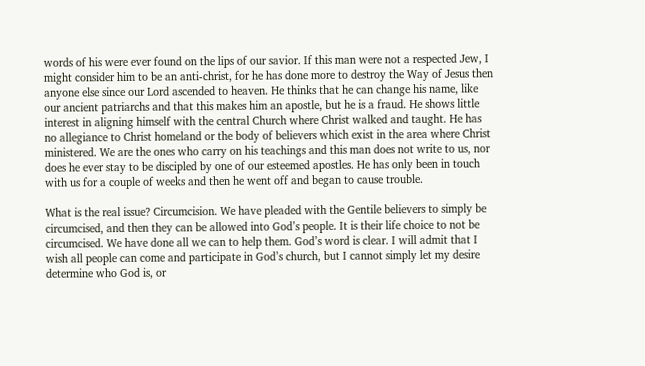words of his were ever found on the lips of our savior. If this man were not a respected Jew, I might consider him to be an anti-christ, for he has done more to destroy the Way of Jesus then anyone else since our Lord ascended to heaven. He thinks that he can change his name, like our ancient patriarchs and that this makes him an apostle, but he is a fraud. He shows little interest in aligning himself with the central Church where Christ walked and taught. He has no allegiance to Christ homeland or the body of believers which exist in the area where Christ ministered. We are the ones who carry on his teachings and this man does not write to us, nor does he ever stay to be discipled by one of our esteemed apostles. He has only been in touch with us for a couple of weeks and then he went off and began to cause trouble.

What is the real issue? Circumcision. We have pleaded with the Gentile believers to simply be circumcised, and then they can be allowed into God’s people. It is their life choice to not be circumcised. We have done all we can to help them. God’s word is clear. I will admit that I wish all people can come and participate in God’s church, but I cannot simply let my desire determine who God is, or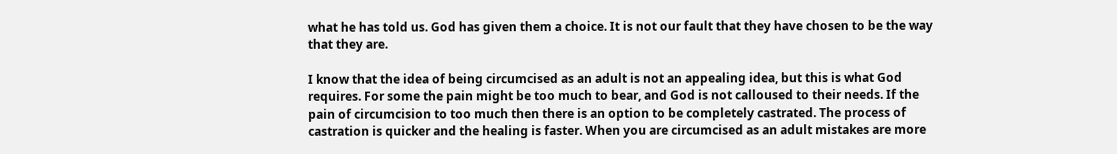what he has told us. God has given them a choice. It is not our fault that they have chosen to be the way that they are.

I know that the idea of being circumcised as an adult is not an appealing idea, but this is what God requires. For some the pain might be too much to bear, and God is not calloused to their needs. If the pain of circumcision to too much then there is an option to be completely castrated. The process of castration is quicker and the healing is faster. When you are circumcised as an adult mistakes are more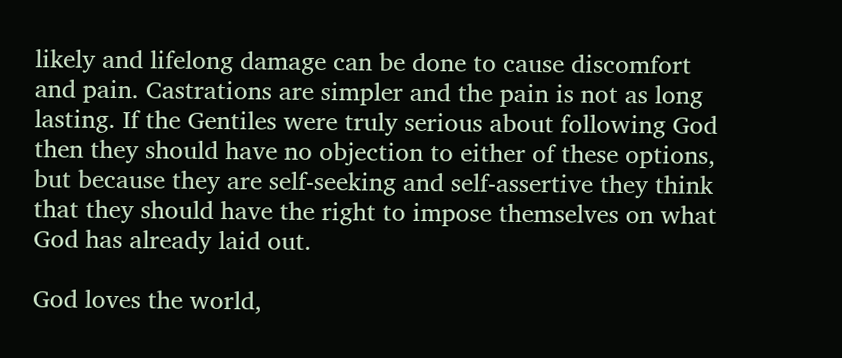likely and lifelong damage can be done to cause discomfort and pain. Castrations are simpler and the pain is not as long lasting. If the Gentiles were truly serious about following God then they should have no objection to either of these options, but because they are self-seeking and self-assertive they think that they should have the right to impose themselves on what God has already laid out.

God loves the world,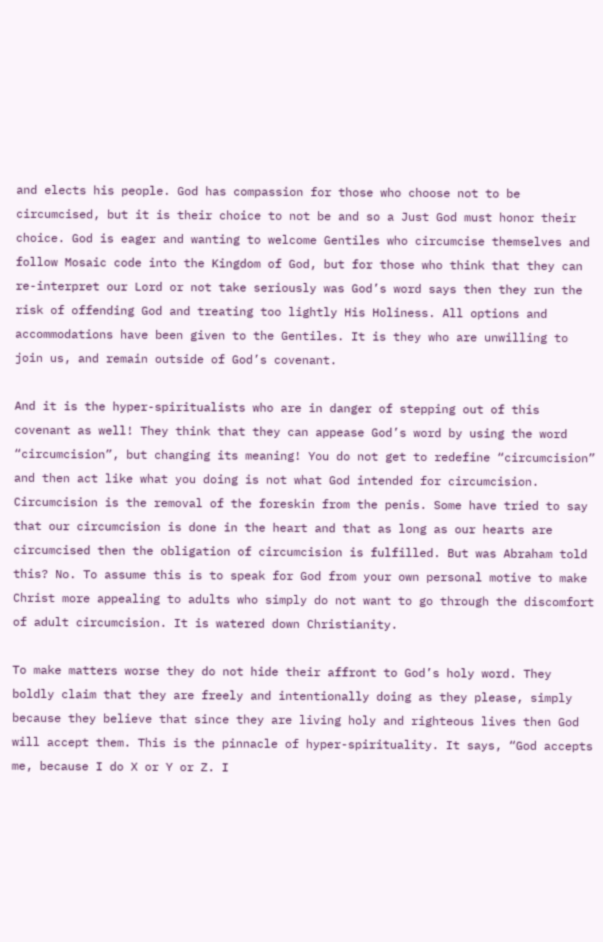and elects his people. God has compassion for those who choose not to be circumcised, but it is their choice to not be and so a Just God must honor their choice. God is eager and wanting to welcome Gentiles who circumcise themselves and follow Mosaic code into the Kingdom of God, but for those who think that they can re-interpret our Lord or not take seriously was God’s word says then they run the risk of offending God and treating too lightly His Holiness. All options and accommodations have been given to the Gentiles. It is they who are unwilling to join us, and remain outside of God’s covenant.

And it is the hyper-spiritualists who are in danger of stepping out of this covenant as well! They think that they can appease God’s word by using the word “circumcision”, but changing its meaning! You do not get to redefine “circumcision” and then act like what you doing is not what God intended for circumcision. Circumcision is the removal of the foreskin from the penis. Some have tried to say that our circumcision is done in the heart and that as long as our hearts are circumcised then the obligation of circumcision is fulfilled. But was Abraham told this? No. To assume this is to speak for God from your own personal motive to make Christ more appealing to adults who simply do not want to go through the discomfort of adult circumcision. It is watered down Christianity.

To make matters worse they do not hide their affront to God’s holy word. They boldly claim that they are freely and intentionally doing as they please, simply because they believe that since they are living holy and righteous lives then God will accept them. This is the pinnacle of hyper-spirituality. It says, “God accepts me, because I do X or Y or Z. I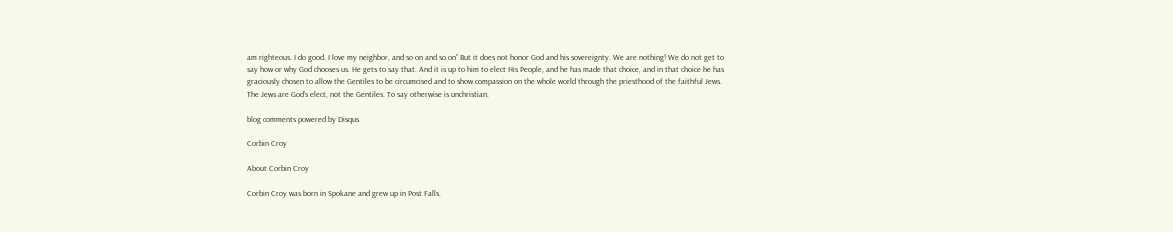am righteous. I do good. I love my neighbor, and so on and so on” But it does not honor God and his sovereignty. We are nothing! We do not get to say how or why God chooses us. He gets to say that. And it is up to him to elect His People, and he has made that choice, and in that choice he has graciously chosen to allow the Gentiles to be circumcised and to show compassion on the whole world through the priesthood of the faithful Jews. The Jews are God’s elect, not the Gentiles. To say otherwise is unchristian.

blog comments powered by Disqus

Corbin Croy

About Corbin Croy

Corbin Croy was born in Spokane and grew up in Post Falls.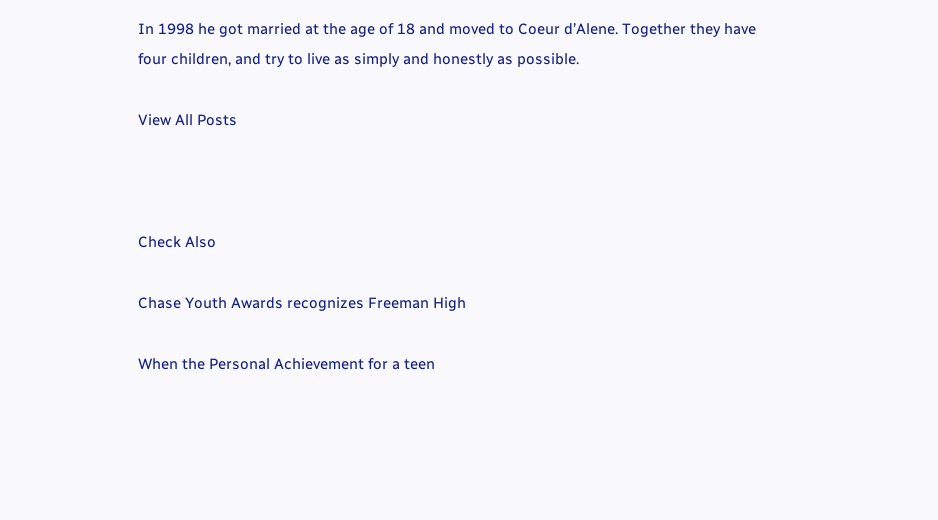In 1998 he got married at the age of 18 and moved to Coeur d’Alene. Together they have four children, and try to live as simply and honestly as possible.

View All Posts



Check Also

Chase Youth Awards recognizes Freeman High

When the Personal Achievement for a teen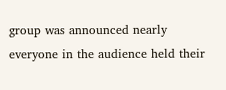group was announced nearly everyone in the audience held their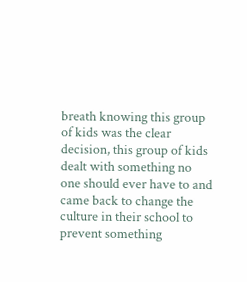breath knowing this group of kids was the clear decision, this group of kids dealt with something no one should ever have to and came back to change the culture in their school to prevent something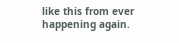like this from ever happening again.